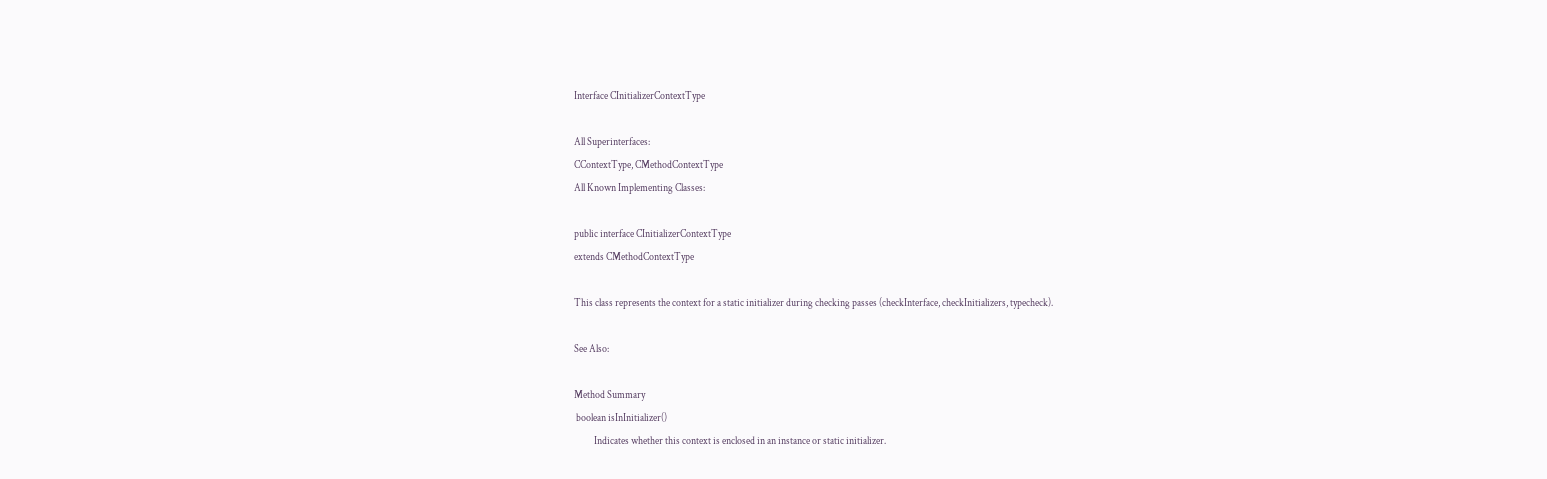Interface CInitializerContextType

All Superinterfaces:
CContextType, CMethodContextType
All Known Implementing Classes:

public interface CInitializerContextType
extends CMethodContextType

This class represents the context for a static initializer during checking passes (checkInterface, checkInitializers, typecheck).

See Also:

Method Summary
 boolean isInInitializer()
          Indicates whether this context is enclosed in an instance or static initializer.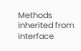Methods inherited from interface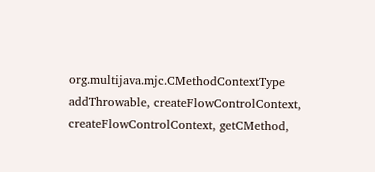org.multijava.mjc.CMethodContextType
addThrowable, createFlowControlContext, createFlowControlContext, getCMethod,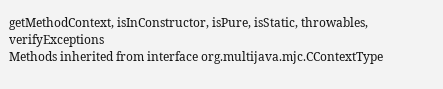getMethodContext, isInConstructor, isPure, isStatic, throwables, verifyExceptions
Methods inherited from interface org.multijava.mjc.CContextType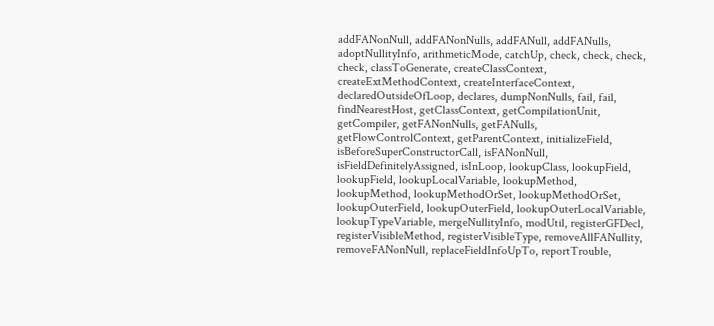addFANonNull, addFANonNulls, addFANull, addFANulls, adoptNullityInfo, arithmeticMode, catchUp, check, check, check, check, classToGenerate, createClassContext, createExtMethodContext, createInterfaceContext, declaredOutsideOfLoop, declares, dumpNonNulls, fail, fail, findNearestHost, getClassContext, getCompilationUnit, getCompiler, getFANonNulls, getFANulls, getFlowControlContext, getParentContext, initializeField, isBeforeSuperConstructorCall, isFANonNull, isFieldDefinitelyAssigned, isInLoop, lookupClass, lookupField, lookupField, lookupLocalVariable, lookupMethod, lookupMethod, lookupMethodOrSet, lookupMethodOrSet, lookupOuterField, lookupOuterField, lookupOuterLocalVariable, lookupTypeVariable, mergeNullityInfo, modUtil, registerGFDecl, registerVisibleMethod, registerVisibleType, removeAllFANullity, removeFANonNull, replaceFieldInfoUpTo, reportTrouble,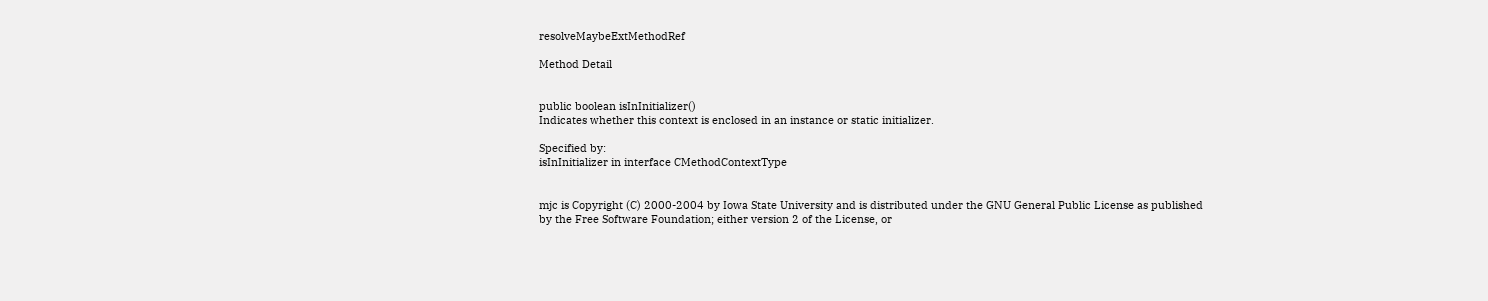resolveMaybeExtMethodRef

Method Detail


public boolean isInInitializer()
Indicates whether this context is enclosed in an instance or static initializer.

Specified by:
isInInitializer in interface CMethodContextType


mjc is Copyright (C) 2000-2004 by Iowa State University and is distributed under the GNU General Public License as published by the Free Software Foundation; either version 2 of the License, or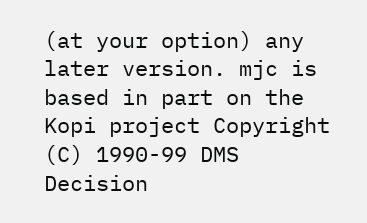(at your option) any later version. mjc is based in part on the Kopi project Copyright (C) 1990-99 DMS Decision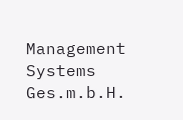Management Systems Ges.m.b.H.